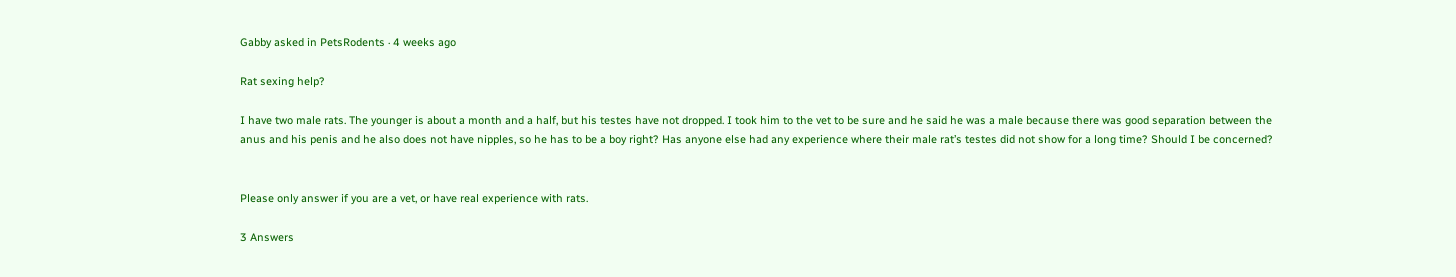Gabby asked in PetsRodents · 4 weeks ago

Rat sexing help?

I have two male rats. The younger is about a month and a half, but his testes have not dropped. I took him to the vet to be sure and he said he was a male because there was good separation between the anus and his penis and he also does not have nipples, so he has to be a boy right? Has anyone else had any experience where their male rat’s testes did not show for a long time? Should I be concerned?


Please only answer if you are a vet, or have real experience with rats.

3 Answers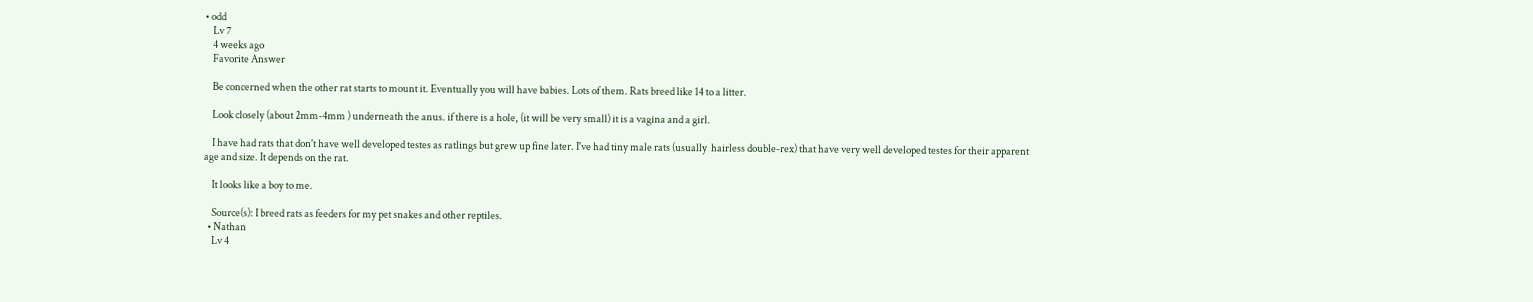• odd
    Lv 7
    4 weeks ago
    Favorite Answer

    Be concerned when the other rat starts to mount it. Eventually you will have babies. Lots of them. Rats breed like 14 to a litter.

    Look closely (about 2mm-4mm ) underneath the anus. if there is a hole, (it will be very small) it is a vagina and a girl.

    I have had rats that don't have well developed testes as ratlings but grew up fine later. I've had tiny male rats (usually  hairless double-rex) that have very well developed testes for their apparent age and size. It depends on the rat.

    It looks like a boy to me.

    Source(s): I breed rats as feeders for my pet snakes and other reptiles.
  • Nathan
    Lv 4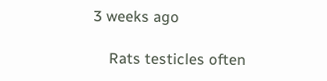3 weeks ago

    Rats testicles often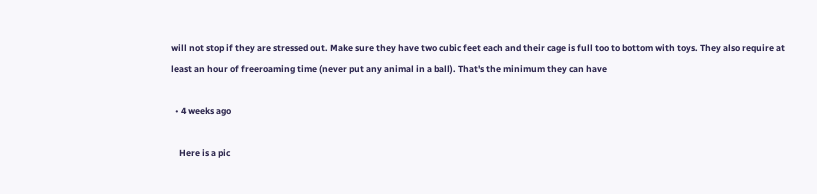will not stop if they are stressed out. Make sure they have two cubic feet each and their cage is full too to bottom with toys. They also require at least an hour of freeroaming time (never put any animal in a ball). That's the minimum they can have

  • 4 weeks ago

    Here is a pic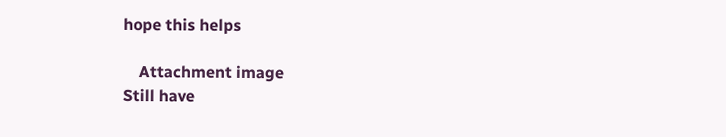hope this helps

    Attachment image
Still have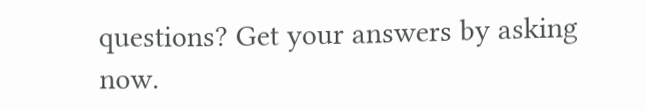questions? Get your answers by asking now.